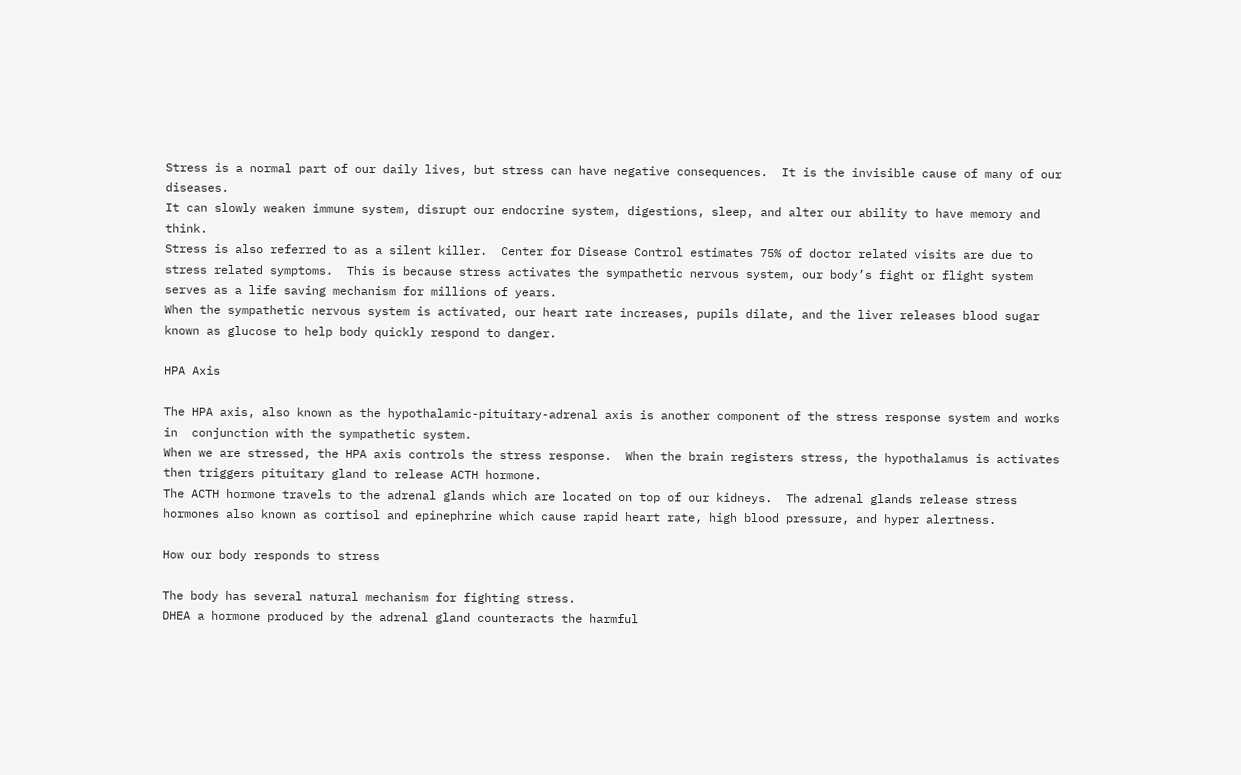Stress is a normal part of our daily lives, but stress can have negative consequences.  It is the invisible cause of many of our diseases.
It can slowly weaken immune system, disrupt our endocrine system, digestions, sleep, and alter our ability to have memory and think.
Stress is also referred to as a silent killer.  Center for Disease Control estimates 75% of doctor related visits are due to stress related symptoms.  This is because stress activates the sympathetic nervous system, our body’s fight or flight system serves as a life saving mechanism for millions of years.
When the sympathetic nervous system is activated, our heart rate increases, pupils dilate, and the liver releases blood sugar known as glucose to help body quickly respond to danger.

HPA Axis

The HPA axis, also known as the hypothalamic-pituitary-adrenal axis is another component of the stress response system and works in  conjunction with the sympathetic system.
When we are stressed, the HPA axis controls the stress response.  When the brain registers stress, the hypothalamus is activates then triggers pituitary gland to release ACTH hormone.
The ACTH hormone travels to the adrenal glands which are located on top of our kidneys.  The adrenal glands release stress hormones also known as cortisol and epinephrine which cause rapid heart rate, high blood pressure, and hyper alertness.

How our body responds to stress

The body has several natural mechanism for fighting stress.
DHEA a hormone produced by the adrenal gland counteracts the harmful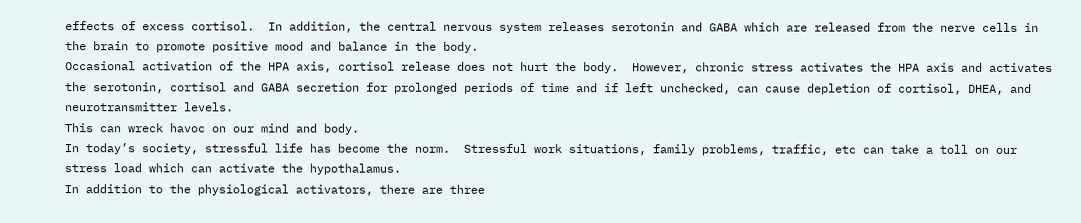effects of excess cortisol.  In addition, the central nervous system releases serotonin and GABA which are released from the nerve cells in the brain to promote positive mood and balance in the body.
Occasional activation of the HPA axis, cortisol release does not hurt the body.  However, chronic stress activates the HPA axis and activates the serotonin, cortisol and GABA secretion for prolonged periods of time and if left unchecked, can cause depletion of cortisol, DHEA, and neurotransmitter levels.
This can wreck havoc on our mind and body.
In today’s society, stressful life has become the norm.  Stressful work situations, family problems, traffic, etc can take a toll on our stress load which can activate the hypothalamus.
In addition to the physiological activators, there are three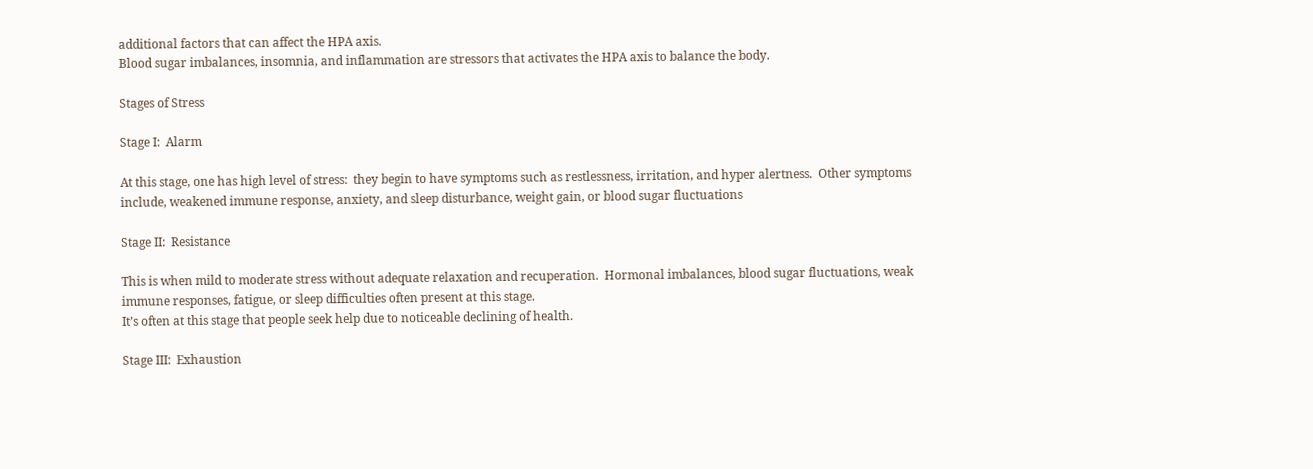additional factors that can affect the HPA axis.
Blood sugar imbalances, insomnia, and inflammation are stressors that activates the HPA axis to balance the body.

Stages of Stress

Stage I:  Alarm

At this stage, one has high level of stress:  they begin to have symptoms such as restlessness, irritation, and hyper alertness.  Other symptoms include, weakened immune response, anxiety, and sleep disturbance, weight gain, or blood sugar fluctuations

Stage II:  Resistance

This is when mild to moderate stress without adequate relaxation and recuperation.  Hormonal imbalances, blood sugar fluctuations, weak immune responses, fatigue, or sleep difficulties often present at this stage.
It’s often at this stage that people seek help due to noticeable declining of health.

Stage III:  Exhaustion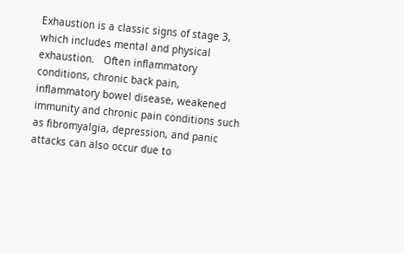Exhaustion is a classic signs of stage 3, which includes mental and physical exhaustion.   Often inflammatory conditions, chronic back pain, inflammatory bowel disease, weakened immunity and chronic pain conditions such as fibromyalgia, depression, and panic attacks can also occur due to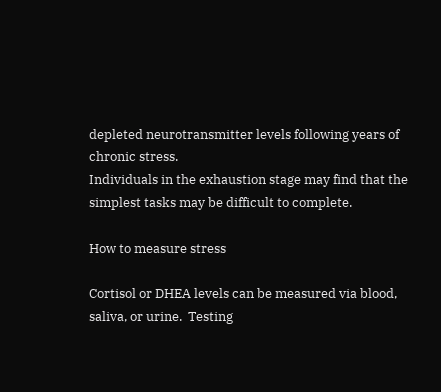depleted neurotransmitter levels following years of chronic stress.
Individuals in the exhaustion stage may find that the simplest tasks may be difficult to complete.

How to measure stress

Cortisol or DHEA levels can be measured via blood, saliva, or urine.  Testing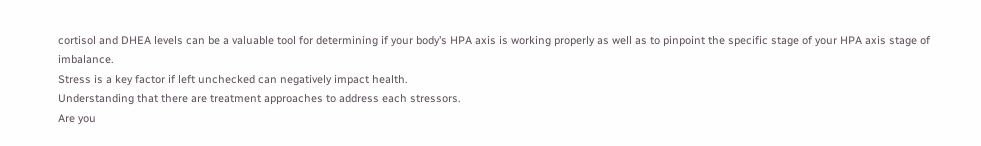cortisol and DHEA levels can be a valuable tool for determining if your body’s HPA axis is working properly as well as to pinpoint the specific stage of your HPA axis stage of imbalance.
Stress is a key factor if left unchecked can negatively impact health.
Understanding that there are treatment approaches to address each stressors.
Are you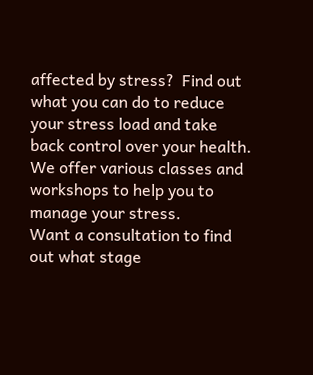affected by stress?  Find out what you can do to reduce your stress load and take back control over your health.
We offer various classes and workshops to help you to manage your stress.
Want a consultation to find out what stage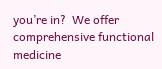you’re in?  We offer comprehensive functional medicine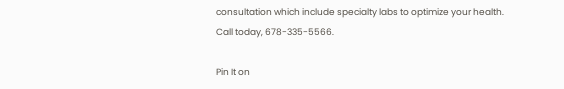consultation which include specialty labs to optimize your health.
Call today, 678-335-5566.

Pin It on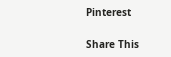Pinterest

Share This